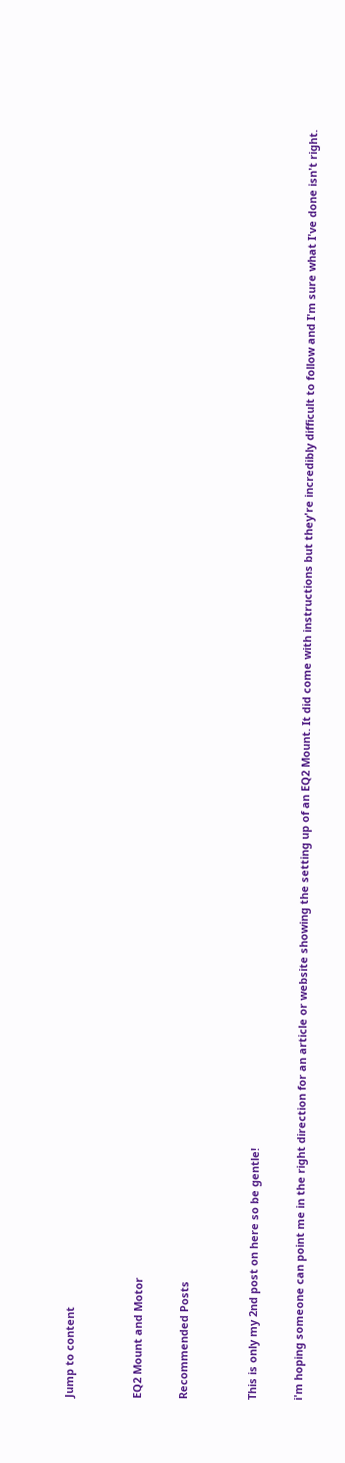Jump to content


EQ2 Mount and Motor

Recommended Posts


This is only my 2nd post on here so be gentle!

i'm hoping someone can point me in the right direction for an article or website showing the setting up of an EQ2 Mount. It did come with instructions but they're incredibly difficult to follow and I'm sure what I've done isn't right.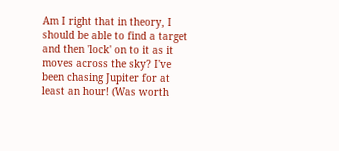Am I right that in theory, I should be able to find a target and then 'lock' on to it as it moves across the sky? I've been chasing Jupiter for at least an hour! (Was worth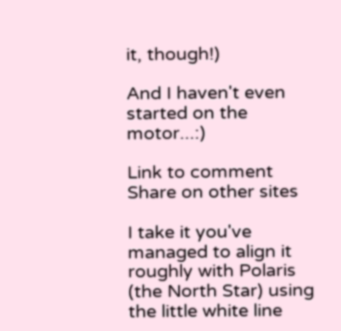it, though!)

And I haven't even started on the motor...:)

Link to comment
Share on other sites

I take it you've managed to align it roughly with Polaris (the North Star) using the little white line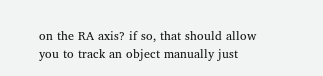on the RA axis? if so, that should allow you to track an object manually just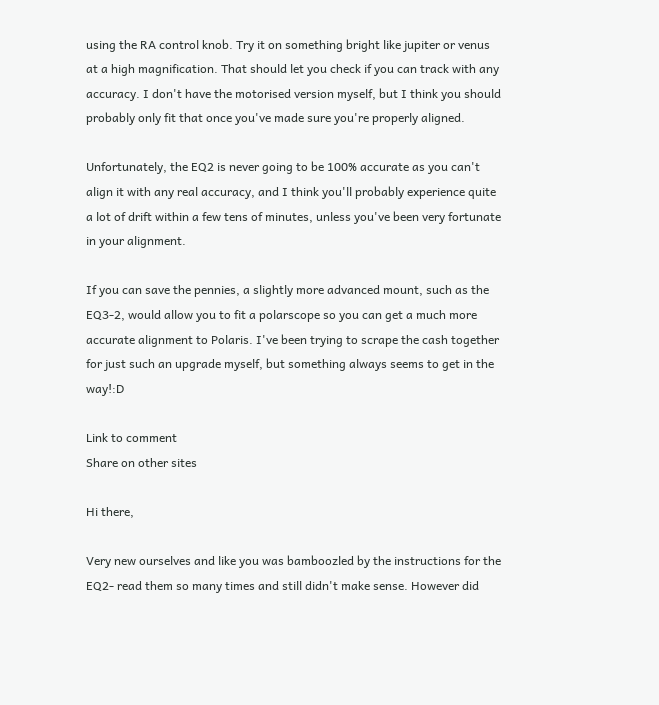using the RA control knob. Try it on something bright like jupiter or venus at a high magnification. That should let you check if you can track with any accuracy. I don't have the motorised version myself, but I think you should probably only fit that once you've made sure you're properly aligned.

Unfortunately, the EQ2 is never going to be 100% accurate as you can't align it with any real accuracy, and I think you'll probably experience quite a lot of drift within a few tens of minutes, unless you've been very fortunate in your alignment.

If you can save the pennies, a slightly more advanced mount, such as the EQ3-2, would allow you to fit a polarscope so you can get a much more accurate alignment to Polaris. I've been trying to scrape the cash together for just such an upgrade myself, but something always seems to get in the way!:D

Link to comment
Share on other sites

Hi there,

Very new ourselves and like you was bamboozled by the instructions for the EQ2- read them so many times and still didn't make sense. However did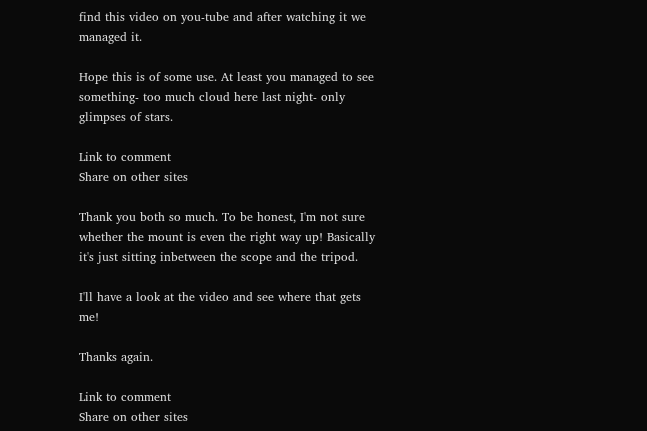find this video on you-tube and after watching it we managed it.

Hope this is of some use. At least you managed to see something- too much cloud here last night- only glimpses of stars.

Link to comment
Share on other sites

Thank you both so much. To be honest, I'm not sure whether the mount is even the right way up! Basically it's just sitting inbetween the scope and the tripod.

I'll have a look at the video and see where that gets me!

Thanks again.

Link to comment
Share on other sites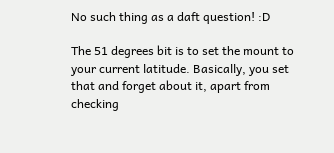No such thing as a daft question! :D

The 51 degrees bit is to set the mount to your current latitude. Basically, you set that and forget about it, apart from checking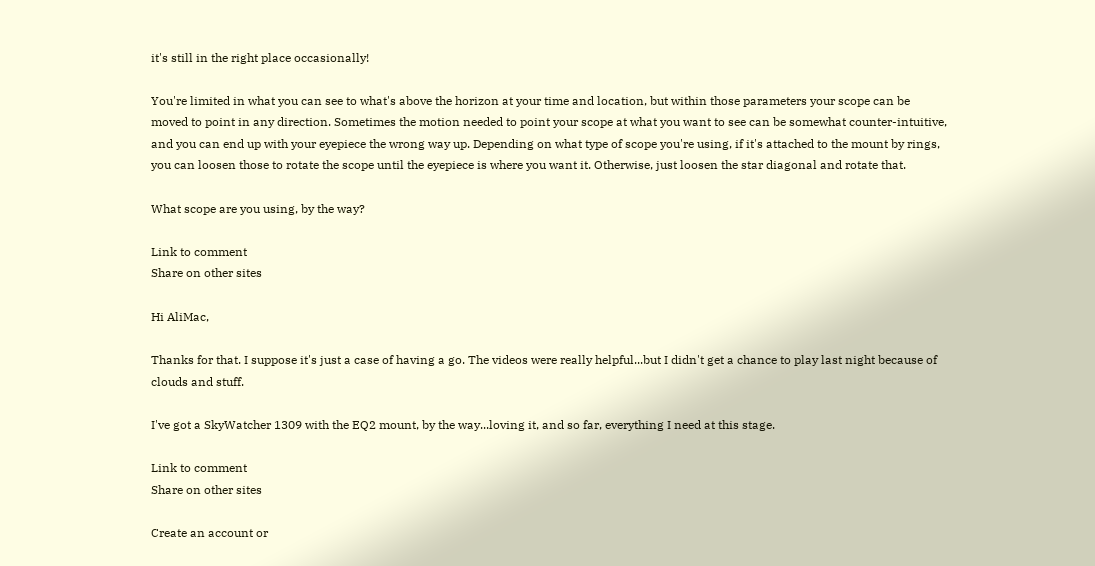it's still in the right place occasionally!

You're limited in what you can see to what's above the horizon at your time and location, but within those parameters your scope can be moved to point in any direction. Sometimes the motion needed to point your scope at what you want to see can be somewhat counter-intuitive, and you can end up with your eyepiece the wrong way up. Depending on what type of scope you're using, if it's attached to the mount by rings, you can loosen those to rotate the scope until the eyepiece is where you want it. Otherwise, just loosen the star diagonal and rotate that.

What scope are you using, by the way?

Link to comment
Share on other sites

Hi AliMac,

Thanks for that. I suppose it's just a case of having a go. The videos were really helpful...but I didn't get a chance to play last night because of clouds and stuff.

I've got a SkyWatcher 1309 with the EQ2 mount, by the way...loving it, and so far, everything I need at this stage.

Link to comment
Share on other sites

Create an account or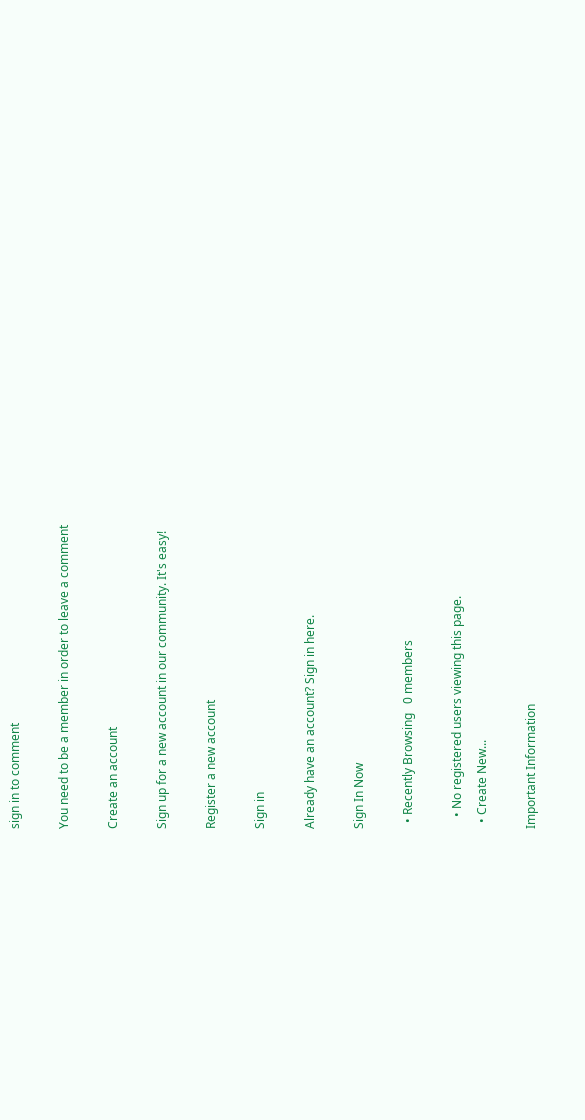sign in to comment

You need to be a member in order to leave a comment

Create an account

Sign up for a new account in our community. It's easy!

Register a new account

Sign in

Already have an account? Sign in here.

Sign In Now

  • Recently Browsing   0 members

    • No registered users viewing this page.
  • Create New...

Important Information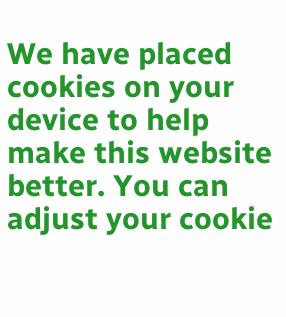We have placed cookies on your device to help make this website better. You can adjust your cookie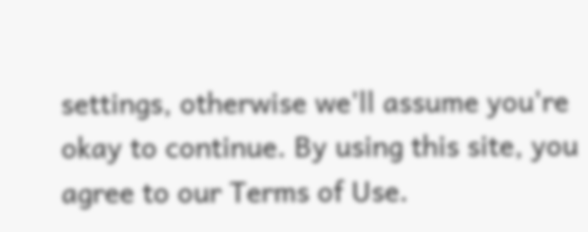settings, otherwise we'll assume you're okay to continue. By using this site, you agree to our Terms of Use.